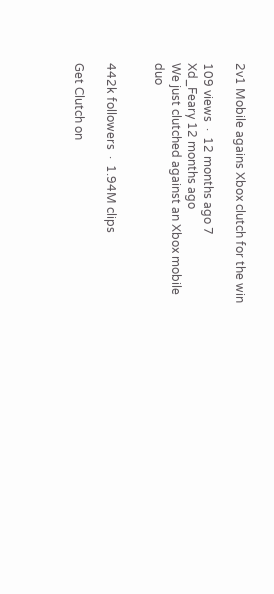2v1 Mobile agains Xbox clutch for the win

109 views  ·  12 months ago 7
Xd_Feary 12 months ago
We just clutched against an Xbox mobile duo


442k followers  ·  1.94M clips

Get Clutch on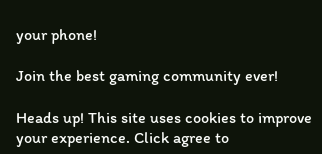your phone!

Join the best gaming community ever!

Heads up! This site uses cookies to improve your experience. Click agree to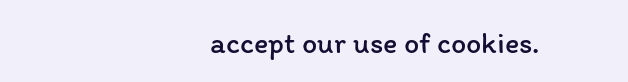accept our use of cookies.